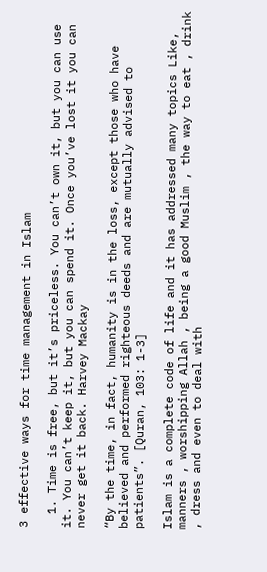3 effective ways for time management in Islam

  1. Time is free, but it’s priceless. You can’t own it, but you can use it. You can’t keep it, but you can spend it. Once you’ve lost it you can never get it back. Harvey Mackay

“By the time, in fact, humanity is in the loss, except those who have believed and performed righteous deeds and are mutually advised to patients”. [Quran, 103: 1-3]

Islam is a complete code of life and it has addressed many topics Like, manners , worshipping Allah , being a good Muslim , the way to eat , drink , dress and even to deal with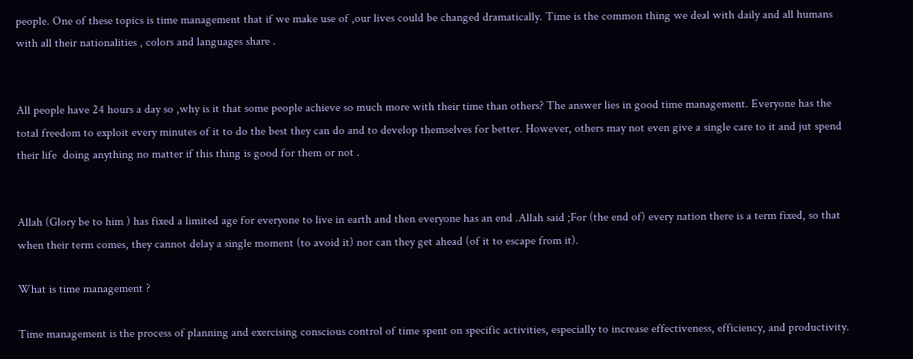people. One of these topics is time management that if we make use of ,our lives could be changed dramatically. Time is the common thing we deal with daily and all humans with all their nationalities , colors and languages share .


All people have 24 hours a day so ,why is it that some people achieve so much more with their time than others? The answer lies in good time management. Everyone has the total freedom to exploit every minutes of it to do the best they can do and to develop themselves for better. However, others may not even give a single care to it and jut spend their life  doing anything no matter if this thing is good for them or not .


Allah (Glory be to him ) has fixed a limited age for everyone to live in earth and then everyone has an end .Allah said ;For (the end of) every nation there is a term fixed, so that when their term comes, they cannot delay a single moment (to avoid it) nor can they get ahead (of it to escape from it).

What is time management ?

Time management is the process of planning and exercising conscious control of time spent on specific activities, especially to increase effectiveness, efficiency, and productivity.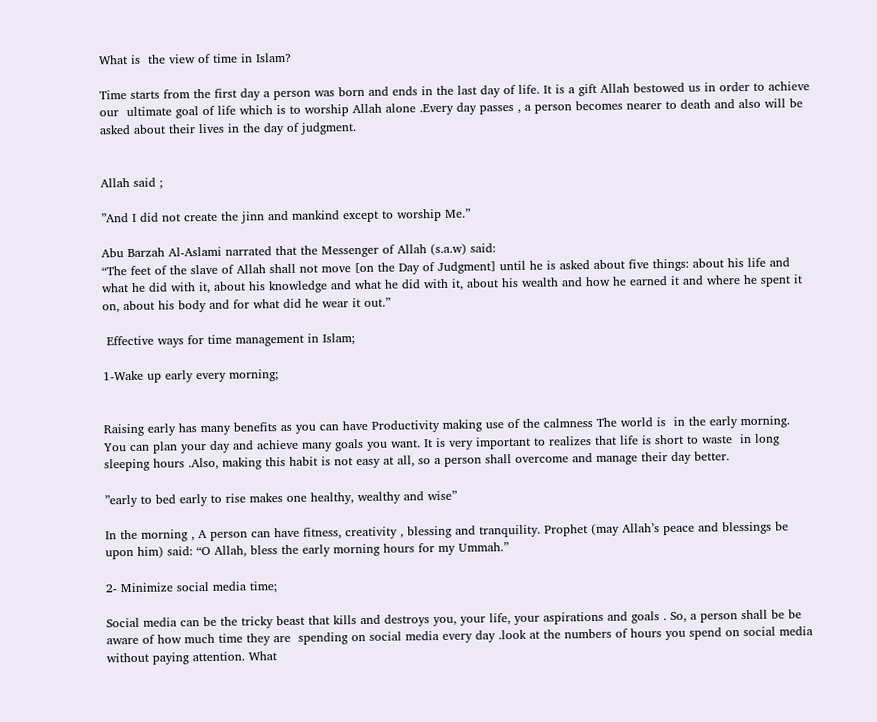What is  the view of time in Islam?

Time starts from the first day a person was born and ends in the last day of life. It is a gift Allah bestowed us in order to achieve our  ultimate goal of life which is to worship Allah alone .Every day passes , a person becomes nearer to death and also will be asked about their lives in the day of judgment.


Allah said ;

”And I did not create the jinn and mankind except to worship Me.”

Abu Barzah Al-Aslami narrated that the Messenger of Allah (s.a.w) said:
“The feet of the slave of Allah shall not move [on the Day of Judgment] until he is asked about five things: about his life and what he did with it, about his knowledge and what he did with it, about his wealth and how he earned it and where he spent it on, about his body and for what did he wear it out.”

 Effective ways for time management in Islam;

1-Wake up early every morning;


Raising early has many benefits as you can have Productivity making use of the calmness The world is  in the early morning. You can plan your day and achieve many goals you want. It is very important to realizes that life is short to waste  in long sleeping hours .Also, making this habit is not easy at all, so a person shall overcome and manage their day better.

”early to bed early to rise makes one healthy, wealthy and wise”

In the morning , A person can have fitness, creativity , blessing and tranquility. Prophet (may Allah’s peace and blessings be upon him) said: “O Allah, bless the early morning hours for my Ummah.”

2- Minimize social media time;

Social media can be the tricky beast that kills and destroys you, your life, your aspirations and goals . So, a person shall be be aware of how much time they are  spending on social media every day .look at the numbers of hours you spend on social media without paying attention. What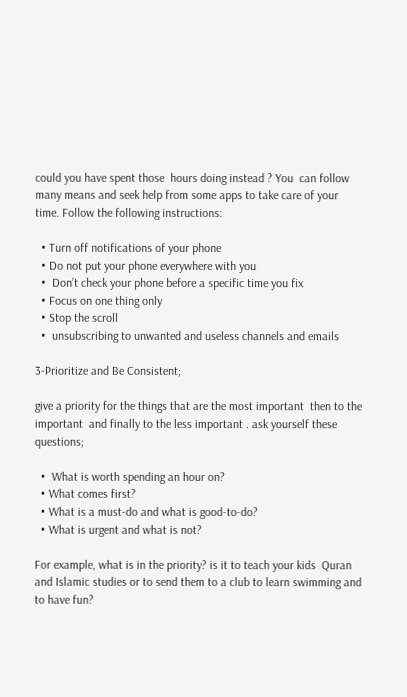could you have spent those  hours doing instead ? You  can follow many means and seek help from some apps to take care of your time. Follow the following instructions:

  • Turn off notifications of your phone
  • Do not put your phone everywhere with you
  •  Don’t check your phone before a specific time you fix
  • Focus on one thing only
  • Stop the scroll
  •  unsubscribing to unwanted and useless channels and emails

3-Prioritize and Be Consistent;

give a priority for the things that are the most important  then to the important  and finally to the less important . ask yourself these questions;

  •  What is worth spending an hour on?
  • What comes first?
  • What is a must-do and what is good-to-do?
  • What is urgent and what is not?

For example, what is in the priority? is it to teach your kids  Quran and Islamic studies or to send them to a club to learn swimming and to have fun?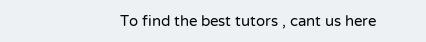To find the best tutors , cant us here